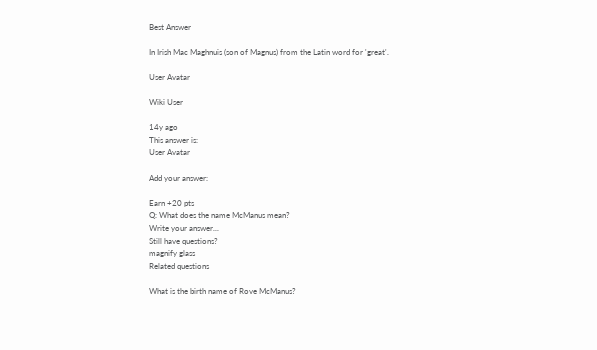Best Answer

In Irish Mac Maghnuis (son of Magnus) from the Latin word for 'great'.

User Avatar

Wiki User

14y ago
This answer is:
User Avatar

Add your answer:

Earn +20 pts
Q: What does the name McManus mean?
Write your answer...
Still have questions?
magnify glass
Related questions

What is the birth name of Rove McManus?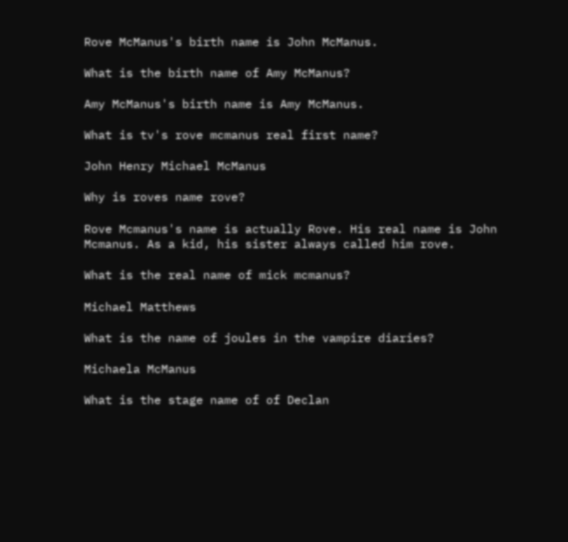Rove McManus's birth name is John McManus.

What is the birth name of Amy McManus?

Amy McManus's birth name is Amy McManus.

What is tv's rove mcmanus real first name?

John Henry Michael McManus

Why is roves name rove?

Rove Mcmanus's name is actually Rove. His real name is John Mcmanus. As a kid, his sister always called him rove.

What is the real name of mick mcmanus?

Michael Matthews

What is the name of joules in the vampire diaries?

Michaela McManus

What is the stage name of of Declan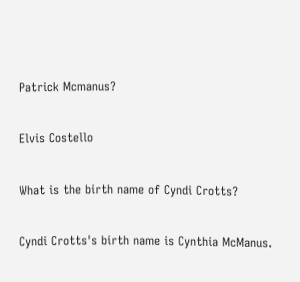Patrick Mcmanus?

Elvis Costello

What is the birth name of Cyndi Crotts?

Cyndi Crotts's birth name is Cynthia McManus.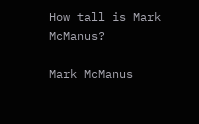How tall is Mark McManus?

Mark McManus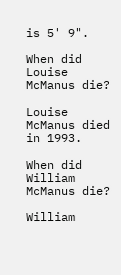is 5' 9".

When did Louise McManus die?

Louise McManus died in 1993.

When did William McManus die?

William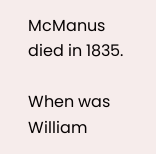McManus died in 1835.

When was William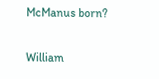McManus born?

William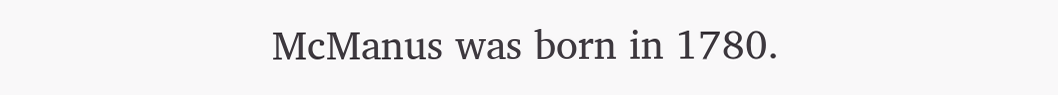McManus was born in 1780.